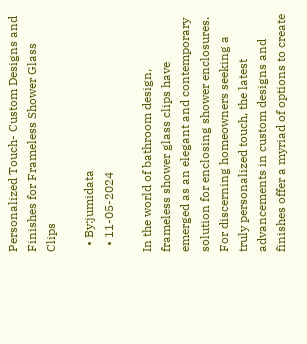Personalized Touch- Custom Designs and Finishes for Frameless Shower Glass Clips

  • By:jumidata
  • 11-05-2024

In the world of bathroom design, frameless shower glass clips have emerged as an elegant and contemporary solution for enclosing shower enclosures. For discerning homeowners seeking a truly personalized touch, the latest advancements in custom designs and finishes offer a myriad of options to create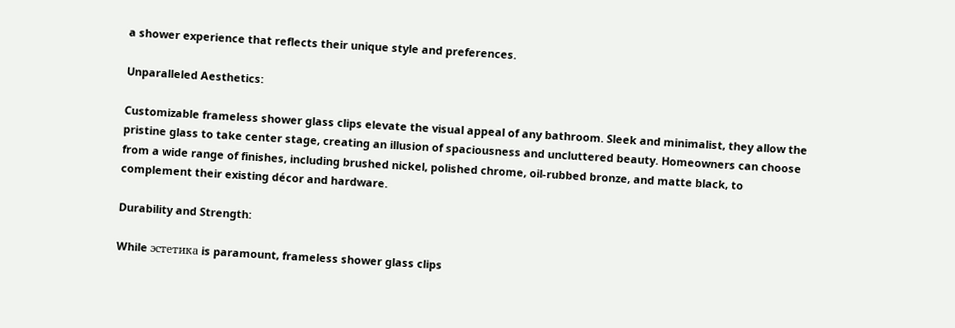a shower experience that reflects their unique style and preferences.

Unparalleled Aesthetics:

Customizable frameless shower glass clips elevate the visual appeal of any bathroom. Sleek and minimalist, they allow the pristine glass to take center stage, creating an illusion of spaciousness and uncluttered beauty. Homeowners can choose from a wide range of finishes, including brushed nickel, polished chrome, oil-rubbed bronze, and matte black, to complement their existing décor and hardware.

Durability and Strength:

While эстетика is paramount, frameless shower glass clips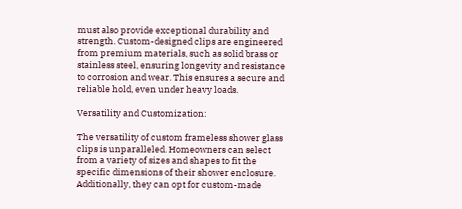must also provide exceptional durability and strength. Custom-designed clips are engineered from premium materials, such as solid brass or stainless steel, ensuring longevity and resistance to corrosion and wear. This ensures a secure and reliable hold, even under heavy loads.

Versatility and Customization:

The versatility of custom frameless shower glass clips is unparalleled. Homeowners can select from a variety of sizes and shapes to fit the specific dimensions of their shower enclosure. Additionally, they can opt for custom-made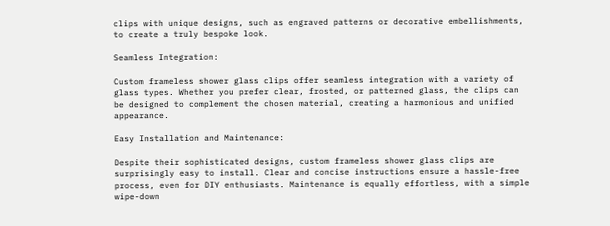clips with unique designs, such as engraved patterns or decorative embellishments, to create a truly bespoke look.

Seamless Integration:

Custom frameless shower glass clips offer seamless integration with a variety of glass types. Whether you prefer clear, frosted, or patterned glass, the clips can be designed to complement the chosen material, creating a harmonious and unified appearance.

Easy Installation and Maintenance:

Despite their sophisticated designs, custom frameless shower glass clips are surprisingly easy to install. Clear and concise instructions ensure a hassle-free process, even for DIY enthusiasts. Maintenance is equally effortless, with a simple wipe-down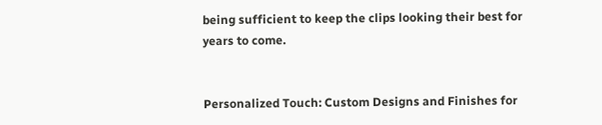being sufficient to keep the clips looking their best for years to come.


Personalized Touch: Custom Designs and Finishes for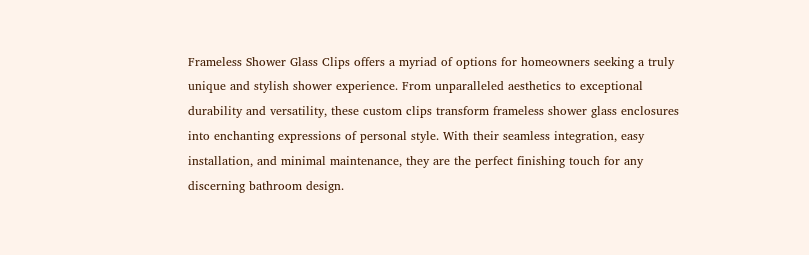Frameless Shower Glass Clips offers a myriad of options for homeowners seeking a truly unique and stylish shower experience. From unparalleled aesthetics to exceptional durability and versatility, these custom clips transform frameless shower glass enclosures into enchanting expressions of personal style. With their seamless integration, easy installation, and minimal maintenance, they are the perfect finishing touch for any discerning bathroom design.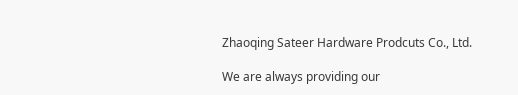Zhaoqing Sateer Hardware Prodcuts Co., Ltd.

We are always providing our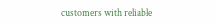customers with reliable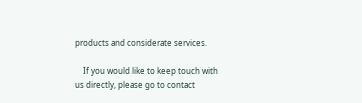products and considerate services.

    If you would like to keep touch with us directly, please go to contact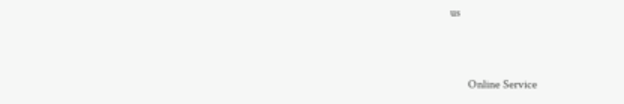us


      Online Service